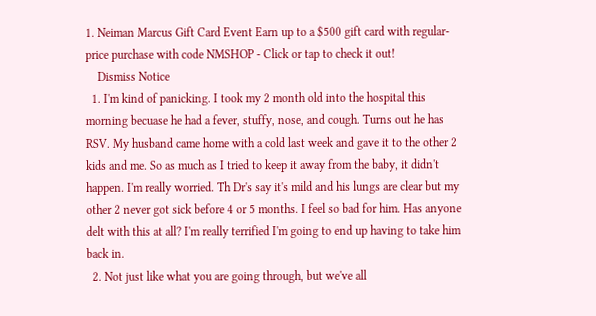1. Neiman Marcus Gift Card Event Earn up to a $500 gift card with regular-price purchase with code NMSHOP - Click or tap to check it out!
    Dismiss Notice
  1. I'm kind of panicking. I took my 2 month old into the hospital this morning becuase he had a fever, stuffy, nose, and cough. Turns out he has RSV. My husband came home with a cold last week and gave it to the other 2 kids and me. So as much as I tried to keep it away from the baby, it didn't happen. I'm really worried. Th Dr's say it's mild and his lungs are clear but my other 2 never got sick before 4 or 5 months. I feel so bad for him. Has anyone delt with this at all? I'm really terrified I'm going to end up having to take him back in.
  2. Not just like what you are going through, but we've all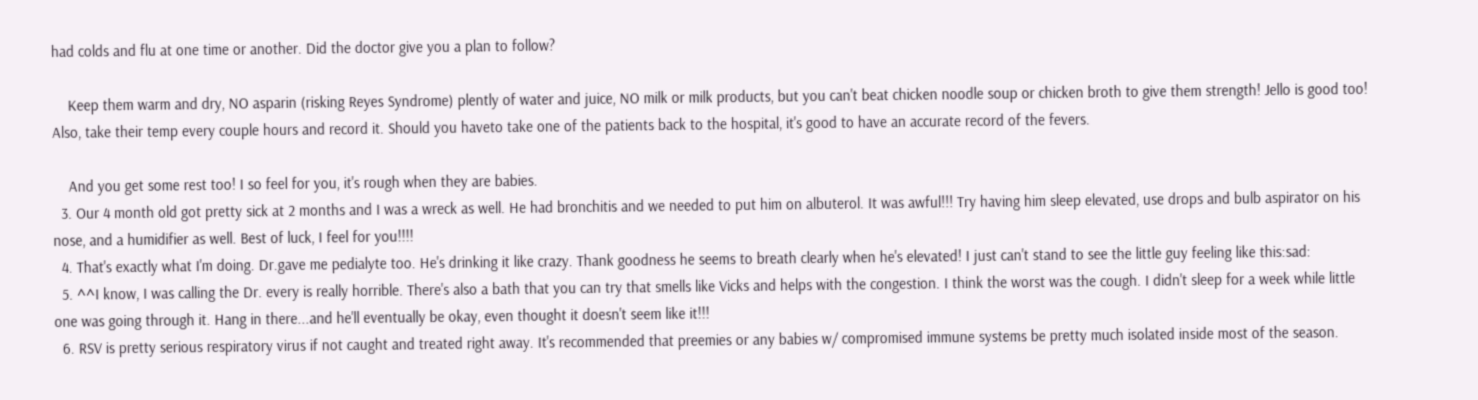had colds and flu at one time or another. Did the doctor give you a plan to follow?

    Keep them warm and dry, NO asparin (risking Reyes Syndrome) plently of water and juice, NO milk or milk products, but you can't beat chicken noodle soup or chicken broth to give them strength! Jello is good too! Also, take their temp every couple hours and record it. Should you haveto take one of the patients back to the hospital, it's good to have an accurate record of the fevers.

    And you get some rest too! I so feel for you, it's rough when they are babies.
  3. Our 4 month old got pretty sick at 2 months and I was a wreck as well. He had bronchitis and we needed to put him on albuterol. It was awful!!! Try having him sleep elevated, use drops and bulb aspirator on his nose, and a humidifier as well. Best of luck, I feel for you!!!!
  4. That's exactly what I'm doing. Dr.gave me pedialyte too. He's drinking it like crazy. Thank goodness he seems to breath clearly when he's elevated! I just can't stand to see the little guy feeling like this:sad:
  5. ^^I know, I was calling the Dr. every is really horrible. There's also a bath that you can try that smells like Vicks and helps with the congestion. I think the worst was the cough. I didn't sleep for a week while little one was going through it. Hang in there...and he'll eventually be okay, even thought it doesn't seem like it!!!
  6. RSV is pretty serious respiratory virus if not caught and treated right away. It's recommended that preemies or any babies w/ compromised immune systems be pretty much isolated inside most of the season.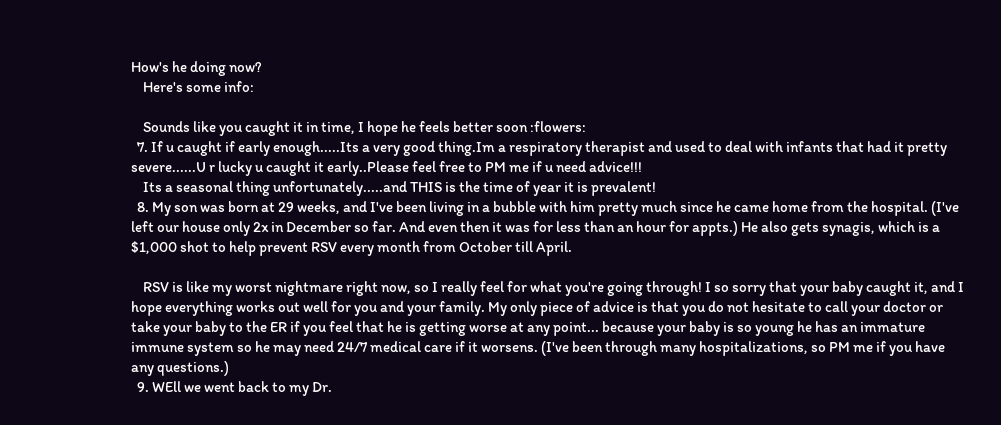How's he doing now?
    Here's some info:

    Sounds like you caught it in time, I hope he feels better soon :flowers:
  7. If u caught if early enough.....Its a very good thing.Im a respiratory therapist and used to deal with infants that had it pretty severe......U r lucky u caught it early..Please feel free to PM me if u need advice!!!
    Its a seasonal thing unfortunately.....and THIS is the time of year it is prevalent!
  8. My son was born at 29 weeks, and I've been living in a bubble with him pretty much since he came home from the hospital. (I've left our house only 2x in December so far. And even then it was for less than an hour for appts.) He also gets synagis, which is a $1,000 shot to help prevent RSV every month from October till April.

    RSV is like my worst nightmare right now, so I really feel for what you're going through! I so sorry that your baby caught it, and I hope everything works out well for you and your family. My only piece of advice is that you do not hesitate to call your doctor or take your baby to the ER if you feel that he is getting worse at any point... because your baby is so young he has an immature immune system so he may need 24/7 medical care if it worsens. (I've been through many hospitalizations, so PM me if you have any questions.)
  9. WEll we went back to my Dr.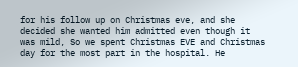for his follow up on Christmas eve, and she decided she wanted him admitted even though it was mild, So we spent Christmas EVE and Christmas day for the most part in the hospital. He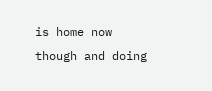is home now though and doing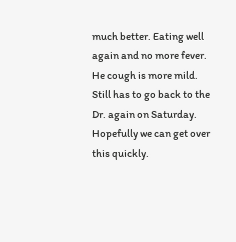much better. Eating well again and no more fever. He cough is more mild. Still has to go back to the Dr. again on Saturday. Hopefully we can get over this quickly.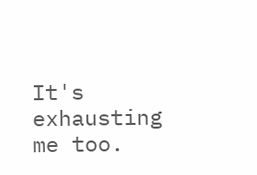It's exhausting me too.